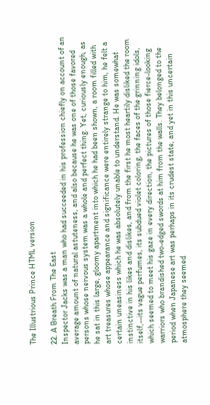The Illustrious Prince HTML version

22. A Breath From The East
Inspector Jacks was a man who had succeeded in his profession chiefly on account of an
average amount of natural astuteness, and also because he was one of those favored
persons whose nervous system was a whole and perfect thing. Yet, curiously enough, as
he sat in this large, gloomy apartment into which he had been shown, a room filled with
art treasures whose appearance and significance were entirely strange to him, he felt a
certain uneasiness which he was absolutely unable to understand. He was somewhat
instinctive in his likes and dislikes, and from the first he most heartily disliked the room
itself,--its vague perfumes, its subdued violet coloring, the faces of the grinning idols,
which seemed to meet his gaze in every direction, the pictures of those fierce-looking
warriors who brandished two-edged swords at him from the walls. They belonged to the
period when Japanese art was perhaps in its crudest state, and yet in this uncertain
atmosphere they seemed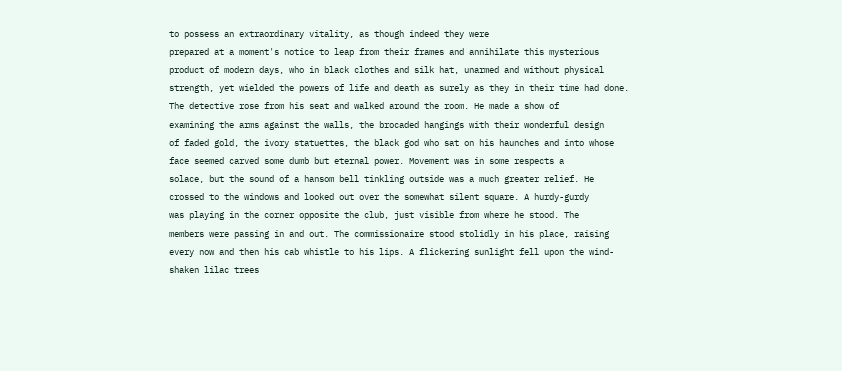to possess an extraordinary vitality, as though indeed they were
prepared at a moment's notice to leap from their frames and annihilate this mysterious
product of modern days, who in black clothes and silk hat, unarmed and without physical
strength, yet wielded the powers of life and death as surely as they in their time had done.
The detective rose from his seat and walked around the room. He made a show of
examining the arms against the walls, the brocaded hangings with their wonderful design
of faded gold, the ivory statuettes, the black god who sat on his haunches and into whose
face seemed carved some dumb but eternal power. Movement was in some respects a
solace, but the sound of a hansom bell tinkling outside was a much greater relief. He
crossed to the windows and looked out over the somewhat silent square. A hurdy-gurdy
was playing in the corner opposite the club, just visible from where he stood. The
members were passing in and out. The commissionaire stood stolidly in his place, raising
every now and then his cab whistle to his lips. A flickering sunlight fell upon the wind-
shaken lilac trees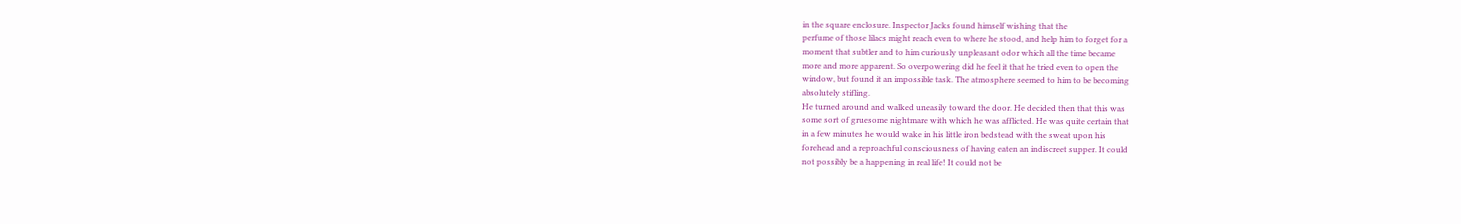in the square enclosure. Inspector Jacks found himself wishing that the
perfume of those lilacs might reach even to where he stood, and help him to forget for a
moment that subtler and to him curiously unpleasant odor which all the time became
more and more apparent. So overpowering did he feel it that he tried even to open the
window, but found it an impossible task. The atmosphere seemed to him to be becoming
absolutely stifling.
He turned around and walked uneasily toward the door. He decided then that this was
some sort of gruesome nightmare with which he was afflicted. He was quite certain that
in a few minutes he would wake in his little iron bedstead with the sweat upon his
forehead and a reproachful consciousness of having eaten an indiscreet supper. It could
not possibly be a happening in real life! It could not be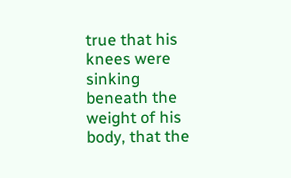true that his knees were sinking
beneath the weight of his body, that the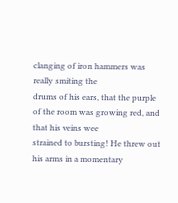clanging of iron hammers was really smiting the
drums of his ears, that the purple of the room was growing red, and that his veins wee
strained to bursting! He threw out his arms in a momentary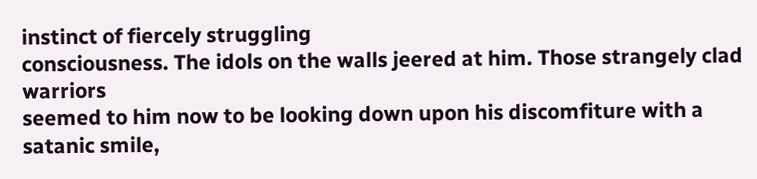instinct of fiercely struggling
consciousness. The idols on the walls jeered at him. Those strangely clad warriors
seemed to him now to be looking down upon his discomfiture with a satanic smile,